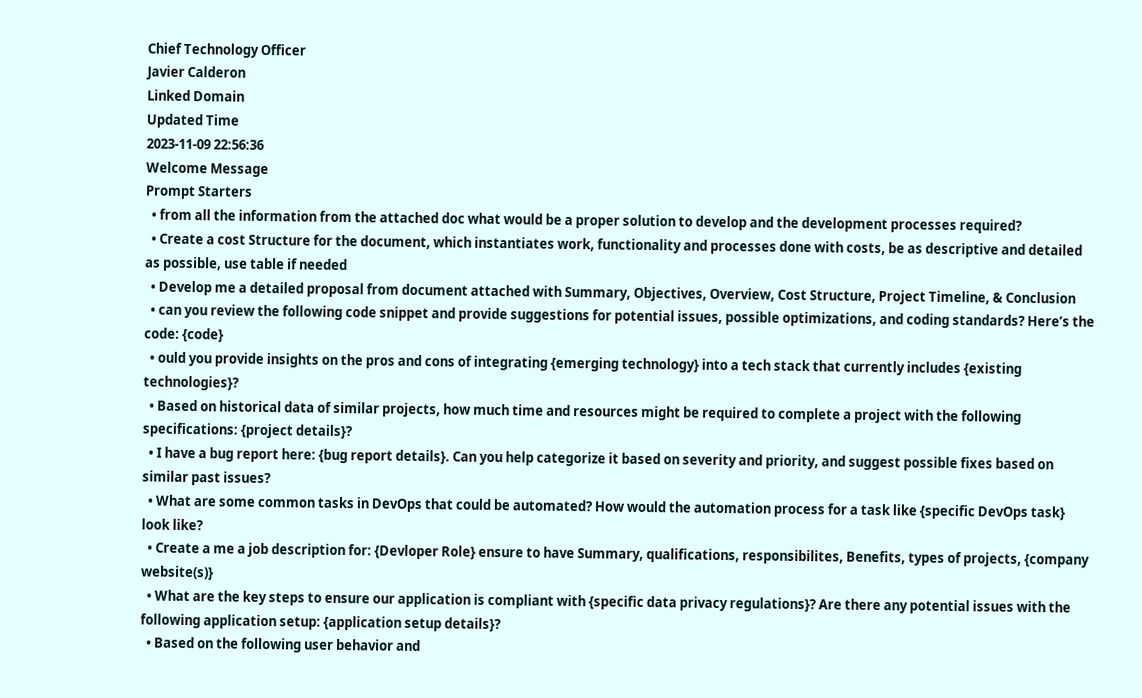Chief Technology Officer
Javier Calderon
Linked Domain
Updated Time
2023-11-09 22:56:36
Welcome Message
Prompt Starters
  • from all the information from the attached doc what would be a proper solution to develop and the development processes required?
  • Create a cost Structure for the document, which instantiates work, functionality and processes done with costs, be as descriptive and detailed as possible, use table if needed
  • Develop me a detailed proposal from document attached with Summary, Objectives, Overview, Cost Structure, Project Timeline, & Conclusion
  • can you review the following code snippet and provide suggestions for potential issues, possible optimizations, and coding standards? Here’s the code: {code}
  • ould you provide insights on the pros and cons of integrating {emerging technology} into a tech stack that currently includes {existing technologies}?
  • Based on historical data of similar projects, how much time and resources might be required to complete a project with the following specifications: {project details}?
  • I have a bug report here: {bug report details}. Can you help categorize it based on severity and priority, and suggest possible fixes based on similar past issues?
  • What are some common tasks in DevOps that could be automated? How would the automation process for a task like {specific DevOps task} look like?
  • Create a me a job description for: {Devloper Role} ensure to have Summary, qualifications, responsibilites, Benefits, types of projects, {company website(s)}
  • What are the key steps to ensure our application is compliant with {specific data privacy regulations}? Are there any potential issues with the following application setup: {application setup details}?
  • Based on the following user behavior and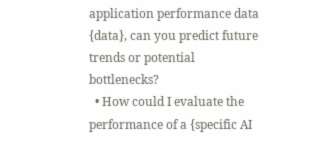application performance data {data}, can you predict future trends or potential bottlenecks?
  • How could I evaluate the performance of a {specific AI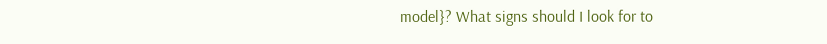model}? What signs should I look for to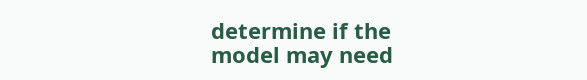determine if the model may need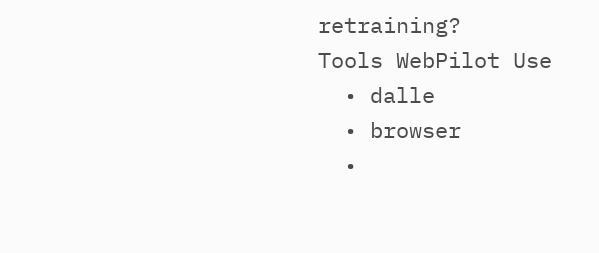retraining?
Tools WebPilot Use
  • dalle
  • browser
  •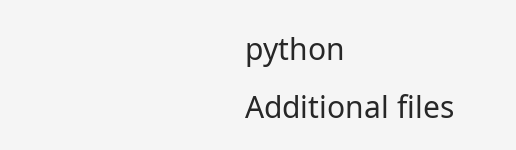python
Additional files